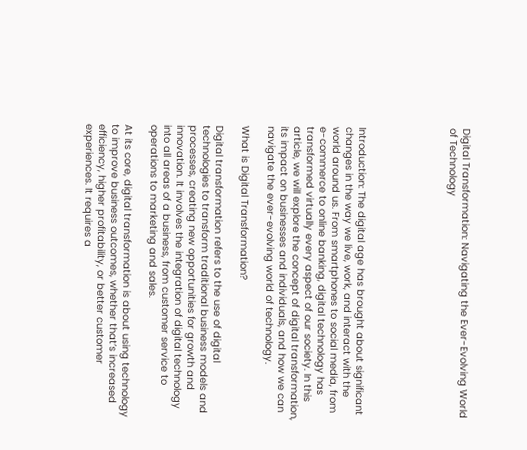Digital Transformation: Navigating the Ever-Evolving World of Technology






Introduction: The digital age has brought about significant changes in the way we live, work, and interact with the world around us. From smartphones to social media, from e-commerce to online banking, digital technology has transformed virtually every aspect of our society. In this article, we will explore the concept of digital transformation, its impact on businesses and individuals, and how we can navigate the ever-evolving world of technology.

What is Digital Transformation?

Digital transformation refers to the use of digital technologies to transform traditional business models and processes, creating new opportunities for growth and innovation. It involves the integration of digital technology into all areas of a business, from customer service to operations to marketing and sales.

At its core, digital transformation is about using technology to improve business outcomes, whether that’s increased efficiency, higher profitability, or better customer experiences. It requires a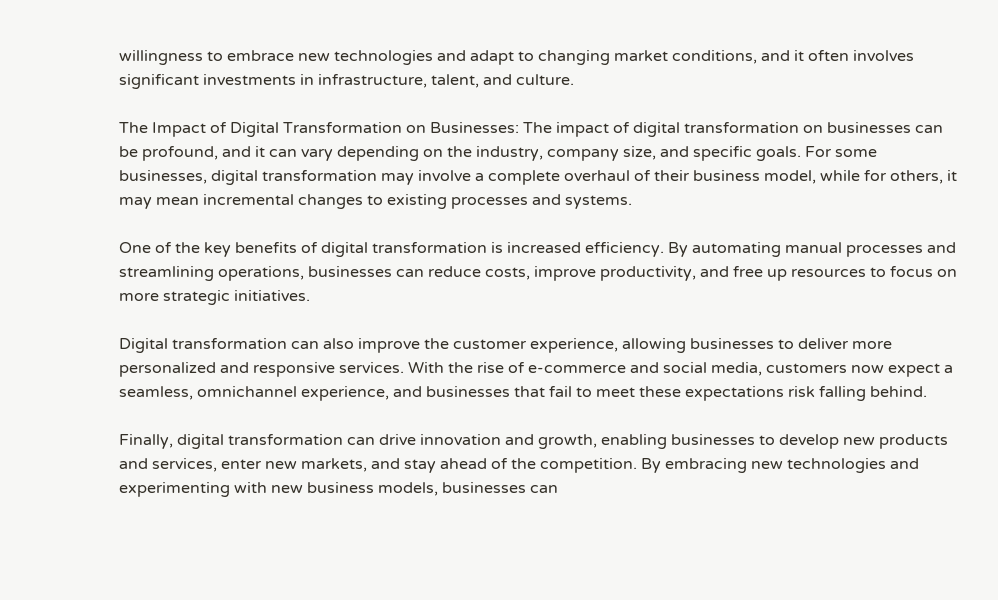willingness to embrace new technologies and adapt to changing market conditions, and it often involves significant investments in infrastructure, talent, and culture.

The Impact of Digital Transformation on Businesses: The impact of digital transformation on businesses can be profound, and it can vary depending on the industry, company size, and specific goals. For some businesses, digital transformation may involve a complete overhaul of their business model, while for others, it may mean incremental changes to existing processes and systems.

One of the key benefits of digital transformation is increased efficiency. By automating manual processes and streamlining operations, businesses can reduce costs, improve productivity, and free up resources to focus on more strategic initiatives.

Digital transformation can also improve the customer experience, allowing businesses to deliver more personalized and responsive services. With the rise of e-commerce and social media, customers now expect a seamless, omnichannel experience, and businesses that fail to meet these expectations risk falling behind.

Finally, digital transformation can drive innovation and growth, enabling businesses to develop new products and services, enter new markets, and stay ahead of the competition. By embracing new technologies and experimenting with new business models, businesses can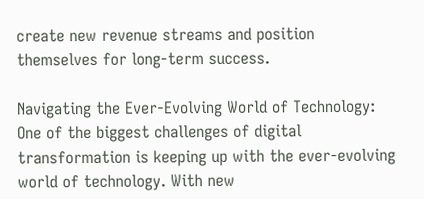create new revenue streams and position themselves for long-term success.

Navigating the Ever-Evolving World of Technology: One of the biggest challenges of digital transformation is keeping up with the ever-evolving world of technology. With new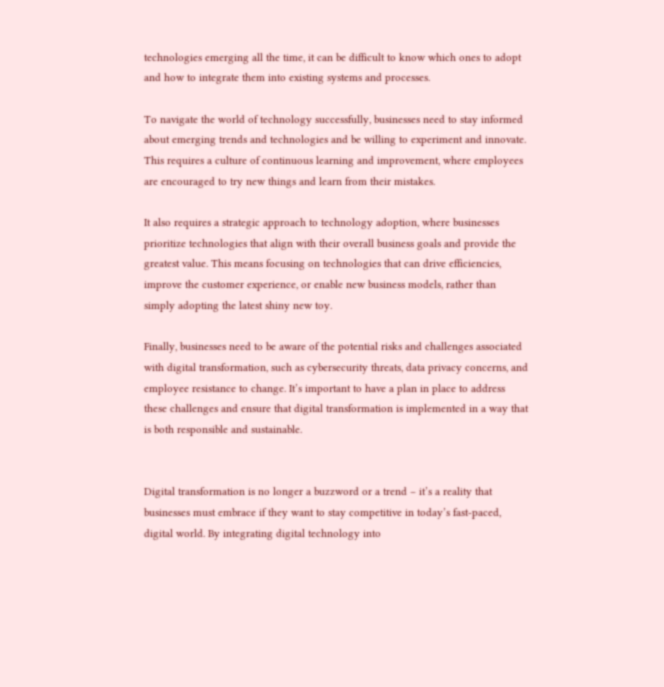technologies emerging all the time, it can be difficult to know which ones to adopt and how to integrate them into existing systems and processes.

To navigate the world of technology successfully, businesses need to stay informed about emerging trends and technologies and be willing to experiment and innovate. This requires a culture of continuous learning and improvement, where employees are encouraged to try new things and learn from their mistakes.

It also requires a strategic approach to technology adoption, where businesses prioritize technologies that align with their overall business goals and provide the greatest value. This means focusing on technologies that can drive efficiencies, improve the customer experience, or enable new business models, rather than simply adopting the latest shiny new toy.

Finally, businesses need to be aware of the potential risks and challenges associated with digital transformation, such as cybersecurity threats, data privacy concerns, and employee resistance to change. It’s important to have a plan in place to address these challenges and ensure that digital transformation is implemented in a way that is both responsible and sustainable.


Digital transformation is no longer a buzzword or a trend – it’s a reality that businesses must embrace if they want to stay competitive in today’s fast-paced, digital world. By integrating digital technology into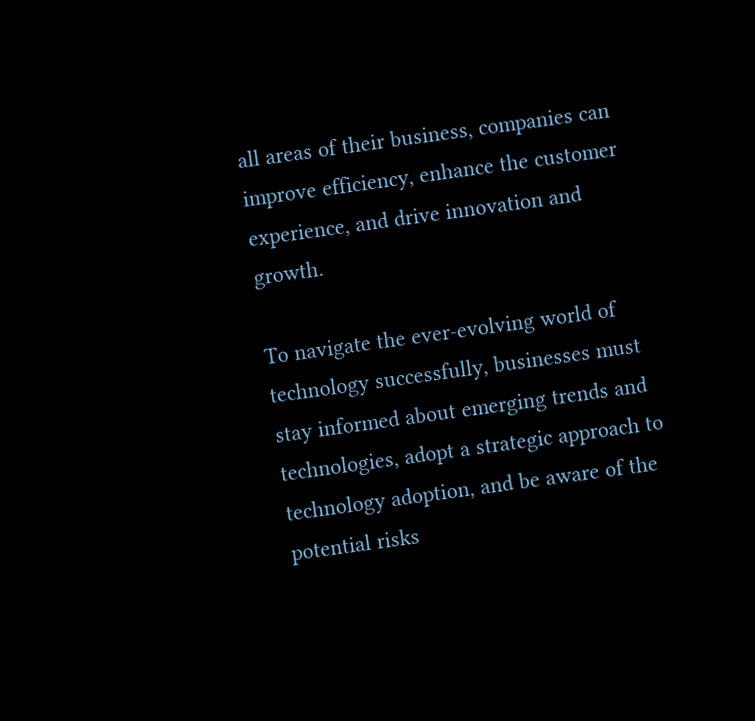all areas of their business, companies can improve efficiency, enhance the customer experience, and drive innovation and growth.

To navigate the ever-evolving world of technology successfully, businesses must stay informed about emerging trends and technologies, adopt a strategic approach to technology adoption, and be aware of the potential risks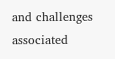and challenges associated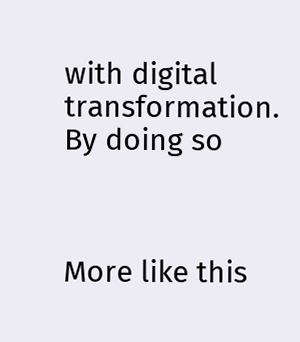with digital transformation. By doing so



More like this